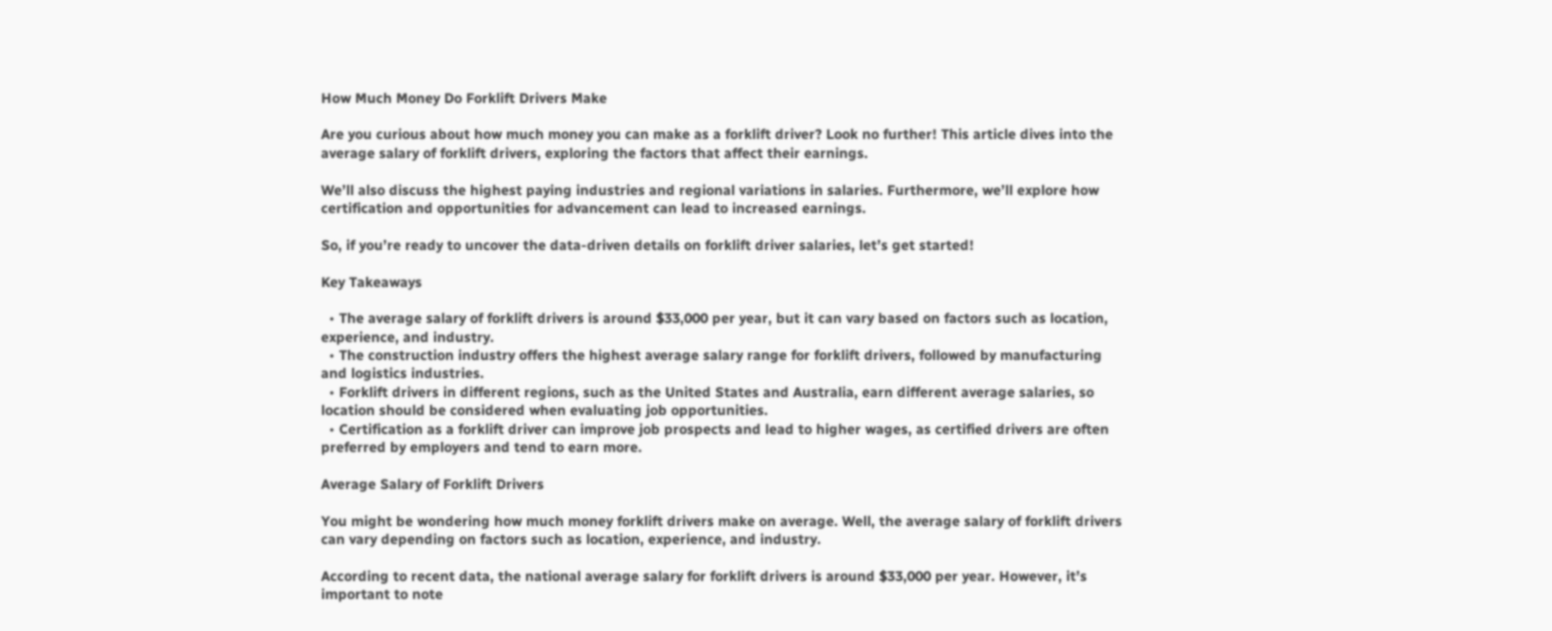How Much Money Do Forklift Drivers Make

Are you curious about how much money you can make as a forklift driver? Look no further! This article dives into the average salary of forklift drivers, exploring the factors that affect their earnings.

We’ll also discuss the highest paying industries and regional variations in salaries. Furthermore, we’ll explore how certification and opportunities for advancement can lead to increased earnings.

So, if you’re ready to uncover the data-driven details on forklift driver salaries, let’s get started!

Key Takeaways

  • The average salary of forklift drivers is around $33,000 per year, but it can vary based on factors such as location, experience, and industry.
  • The construction industry offers the highest average salary range for forklift drivers, followed by manufacturing and logistics industries.
  • Forklift drivers in different regions, such as the United States and Australia, earn different average salaries, so location should be considered when evaluating job opportunities.
  • Certification as a forklift driver can improve job prospects and lead to higher wages, as certified drivers are often preferred by employers and tend to earn more.

Average Salary of Forklift Drivers

You might be wondering how much money forklift drivers make on average. Well, the average salary of forklift drivers can vary depending on factors such as location, experience, and industry.

According to recent data, the national average salary for forklift drivers is around $33,000 per year. However, it’s important to note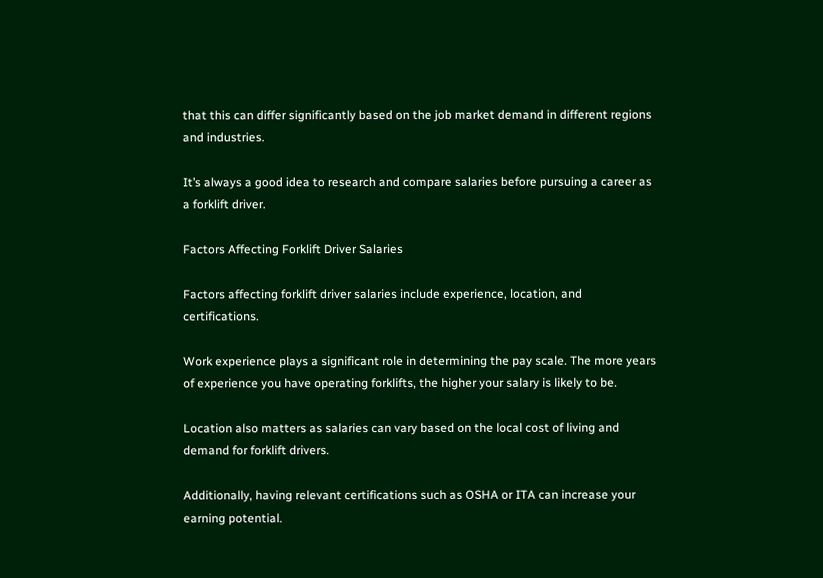that this can differ significantly based on the job market demand in different regions and industries.

It’s always a good idea to research and compare salaries before pursuing a career as a forklift driver.

Factors Affecting Forklift Driver Salaries

Factors affecting forklift driver salaries include experience, location, and certifications.

Work experience plays a significant role in determining the pay scale. The more years of experience you have operating forklifts, the higher your salary is likely to be.

Location also matters as salaries can vary based on the local cost of living and demand for forklift drivers.

Additionally, having relevant certifications such as OSHA or ITA can increase your earning potential.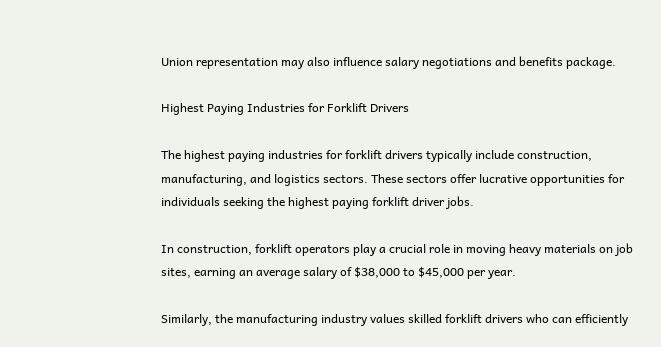Union representation may also influence salary negotiations and benefits package.

Highest Paying Industries for Forklift Drivers

The highest paying industries for forklift drivers typically include construction, manufacturing, and logistics sectors. These sectors offer lucrative opportunities for individuals seeking the highest paying forklift driver jobs.

In construction, forklift operators play a crucial role in moving heavy materials on job sites, earning an average salary of $38,000 to $45,000 per year.

Similarly, the manufacturing industry values skilled forklift drivers who can efficiently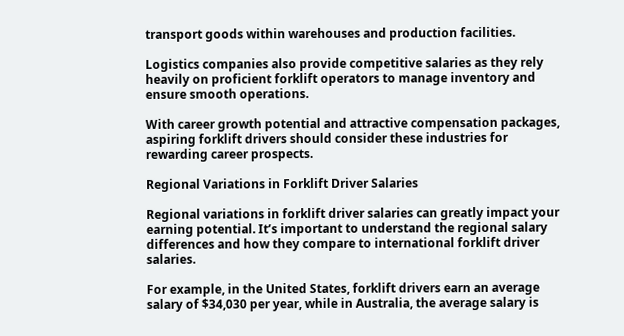transport goods within warehouses and production facilities.

Logistics companies also provide competitive salaries as they rely heavily on proficient forklift operators to manage inventory and ensure smooth operations.

With career growth potential and attractive compensation packages, aspiring forklift drivers should consider these industries for rewarding career prospects.

Regional Variations in Forklift Driver Salaries

Regional variations in forklift driver salaries can greatly impact your earning potential. It’s important to understand the regional salary differences and how they compare to international forklift driver salaries.

For example, in the United States, forklift drivers earn an average salary of $34,030 per year, while in Australia, the average salary is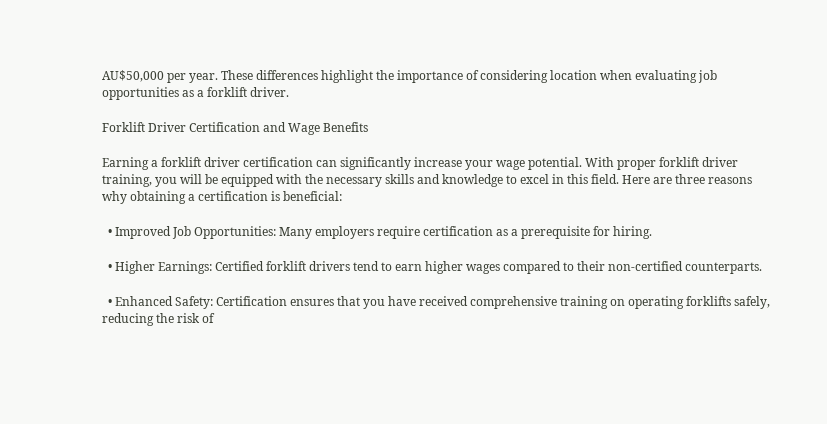AU$50,000 per year. These differences highlight the importance of considering location when evaluating job opportunities as a forklift driver.

Forklift Driver Certification and Wage Benefits

Earning a forklift driver certification can significantly increase your wage potential. With proper forklift driver training, you will be equipped with the necessary skills and knowledge to excel in this field. Here are three reasons why obtaining a certification is beneficial:

  • Improved Job Opportunities: Many employers require certification as a prerequisite for hiring.

  • Higher Earnings: Certified forklift drivers tend to earn higher wages compared to their non-certified counterparts.

  • Enhanced Safety: Certification ensures that you have received comprehensive training on operating forklifts safely, reducing the risk of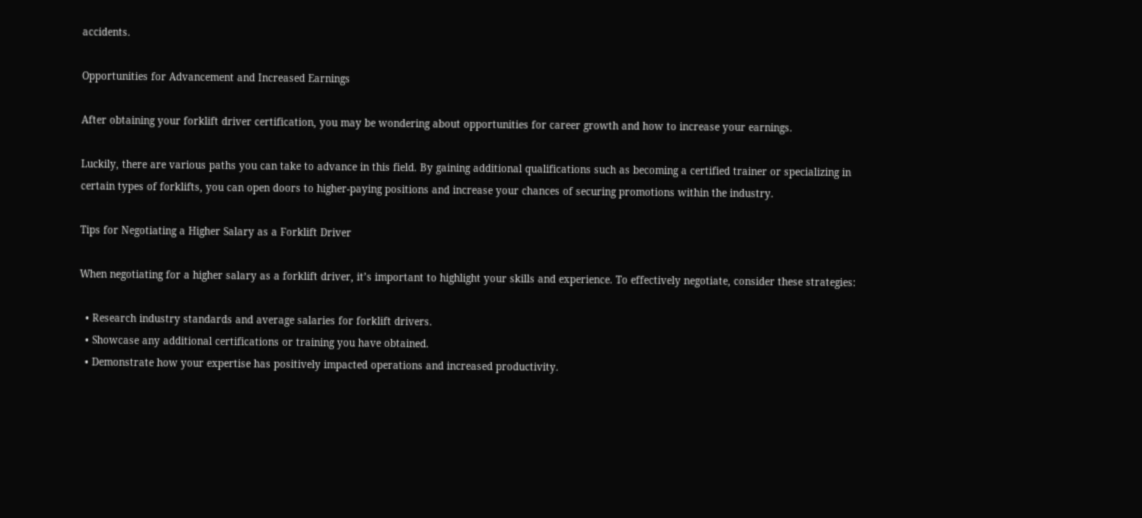accidents.

Opportunities for Advancement and Increased Earnings

After obtaining your forklift driver certification, you may be wondering about opportunities for career growth and how to increase your earnings.

Luckily, there are various paths you can take to advance in this field. By gaining additional qualifications such as becoming a certified trainer or specializing in certain types of forklifts, you can open doors to higher-paying positions and increase your chances of securing promotions within the industry.

Tips for Negotiating a Higher Salary as a Forklift Driver

When negotiating for a higher salary as a forklift driver, it’s important to highlight your skills and experience. To effectively negotiate, consider these strategies:

  • Research industry standards and average salaries for forklift drivers.
  • Showcase any additional certifications or training you have obtained.
  • Demonstrate how your expertise has positively impacted operations and increased productivity.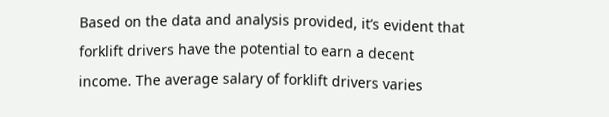Based on the data and analysis provided, it’s evident that forklift drivers have the potential to earn a decent income. The average salary of forklift drivers varies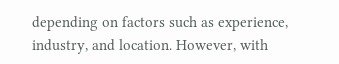depending on factors such as experience, industry, and location. However, with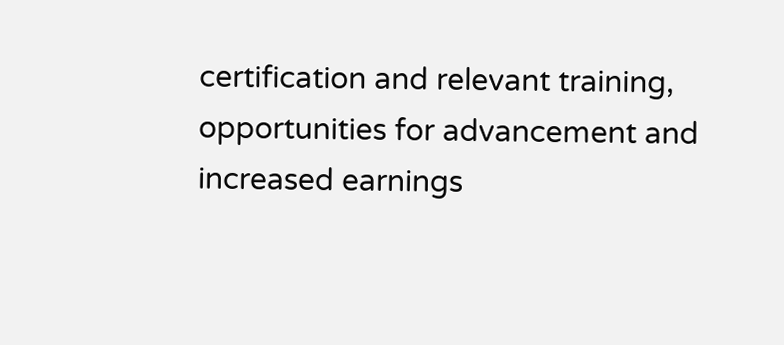certification and relevant training, opportunities for advancement and increased earnings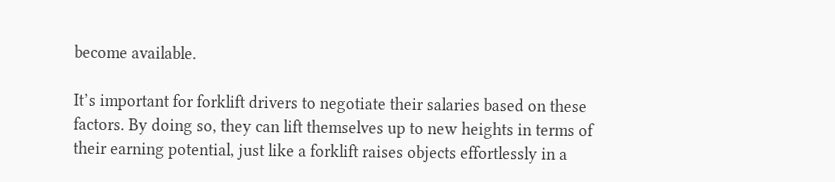become available.

It’s important for forklift drivers to negotiate their salaries based on these factors. By doing so, they can lift themselves up to new heights in terms of their earning potential, just like a forklift raises objects effortlessly in a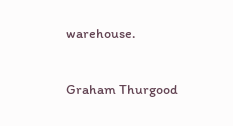warehouse.

Graham Thurgood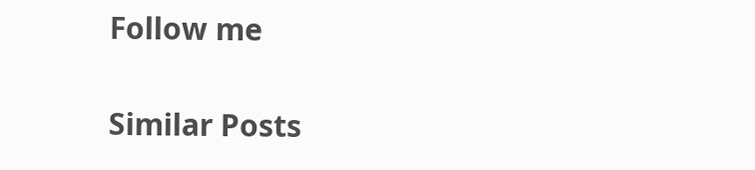Follow me

Similar Posts